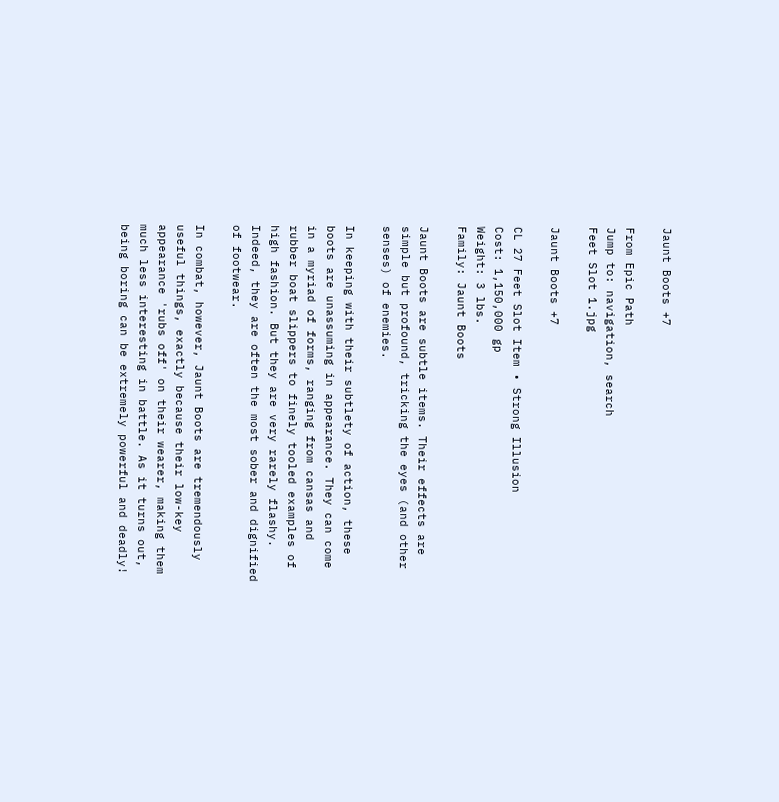Jaunt Boots +7

From Epic Path
Jump to: navigation, search
Feet Slot 1.jpg

Jaunt Boots +7

CL 27 Feet Slot Item • Strong Illusion
Cost: 1,150,000 gp
Weight: 3 lbs.
Family: Jaunt Boots

Jaunt Boots are subtle items. Their effects are simple but profound, tricking the eyes (and other senses) of enemies.

In keeping with their subtlety of action, these boots are unassuming in appearance. They can come in a myriad of forms, ranging from cansas and rubber boat slippers to finely tooled examples of high fashion. But they are very rarely flashy. Indeed, they are often the most sober and dignified of footwear.

In combat, however, Jaunt Boots are tremendously useful things, exactly because their low-key appearance 'rubs off' on their wearer, making them much less interesting in battle. As it turns out, being boring can be extremely powerful and deadly!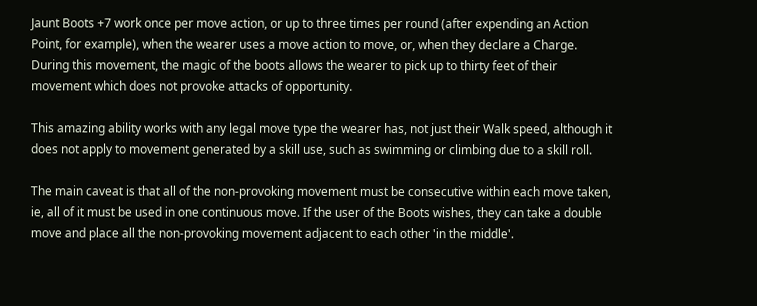Jaunt Boots +7 work once per move action, or up to three times per round (after expending an Action Point, for example), when the wearer uses a move action to move, or, when they declare a Charge. During this movement, the magic of the boots allows the wearer to pick up to thirty feet of their movement which does not provoke attacks of opportunity.

This amazing ability works with any legal move type the wearer has, not just their Walk speed, although it does not apply to movement generated by a skill use, such as swimming or climbing due to a skill roll.

The main caveat is that all of the non-provoking movement must be consecutive within each move taken, ie, all of it must be used in one continuous move. If the user of the Boots wishes, they can take a double move and place all the non-provoking movement adjacent to each other 'in the middle'.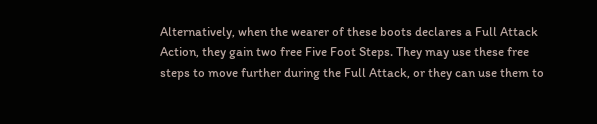Alternatively, when the wearer of these boots declares a Full Attack Action, they gain two free Five Foot Steps. They may use these free steps to move further during the Full Attack, or they can use them to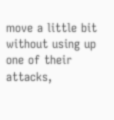move a little bit without using up one of their attacks,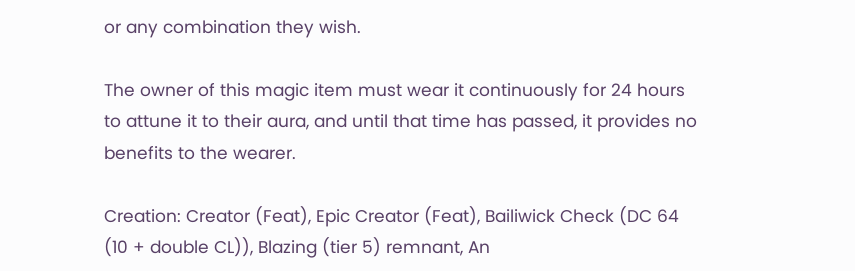or any combination they wish.

The owner of this magic item must wear it continuously for 24 hours to attune it to their aura, and until that time has passed, it provides no benefits to the wearer.

Creation: Creator (Feat), Epic Creator (Feat), Bailiwick Check (DC 64 (10 + double CL)), Blazing (tier 5) remnant, An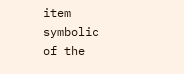item symbolic of the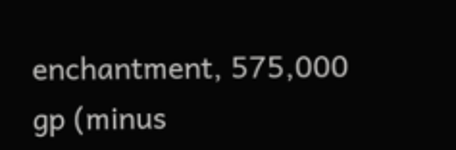enchantment, 575,000 gp (minus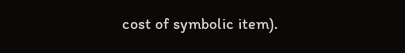cost of symbolic item).